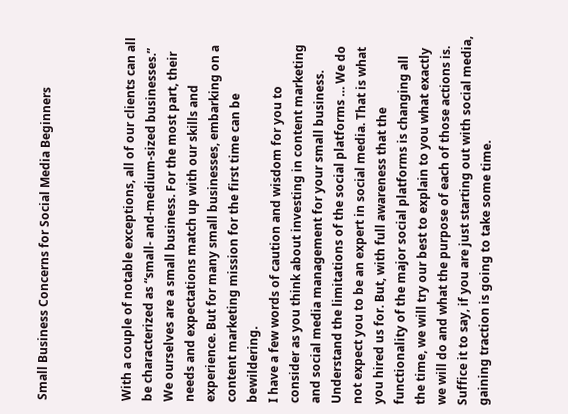Small Business Concerns for Social Media Beginners



With a couple of notable exceptions, all of our clients can all be characterized as “small- and-medium-sized businesses.” We ourselves are a small business. For the most part, their needs and expectations match up with our skills and experience. But for many small businesses, embarking on a content marketing mission for the first time can be bewildering.
I have a few words of caution and wisdom for you to consider as you think about investing in content marketing and social media management for your small business.
Understand the limitations of the social platforms … We do not expect you to be an expert in social media. That is what you hired us for. But, with full awareness that the functionality of the major social platforms is changing all the time, we will try our best to explain to you what exactly we will do and what the purpose of each of those actions is. Suffice it to say, if you are just starting out with social media, gaining traction is going to take some time.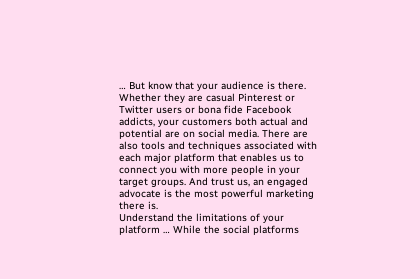… But know that your audience is there. Whether they are casual Pinterest or Twitter users or bona fide Facebook addicts, your customers both actual and potential are on social media. There are also tools and techniques associated with each major platform that enables us to connect you with more people in your target groups. And trust us, an engaged advocate is the most powerful marketing there is.
Understand the limitations of your platform … While the social platforms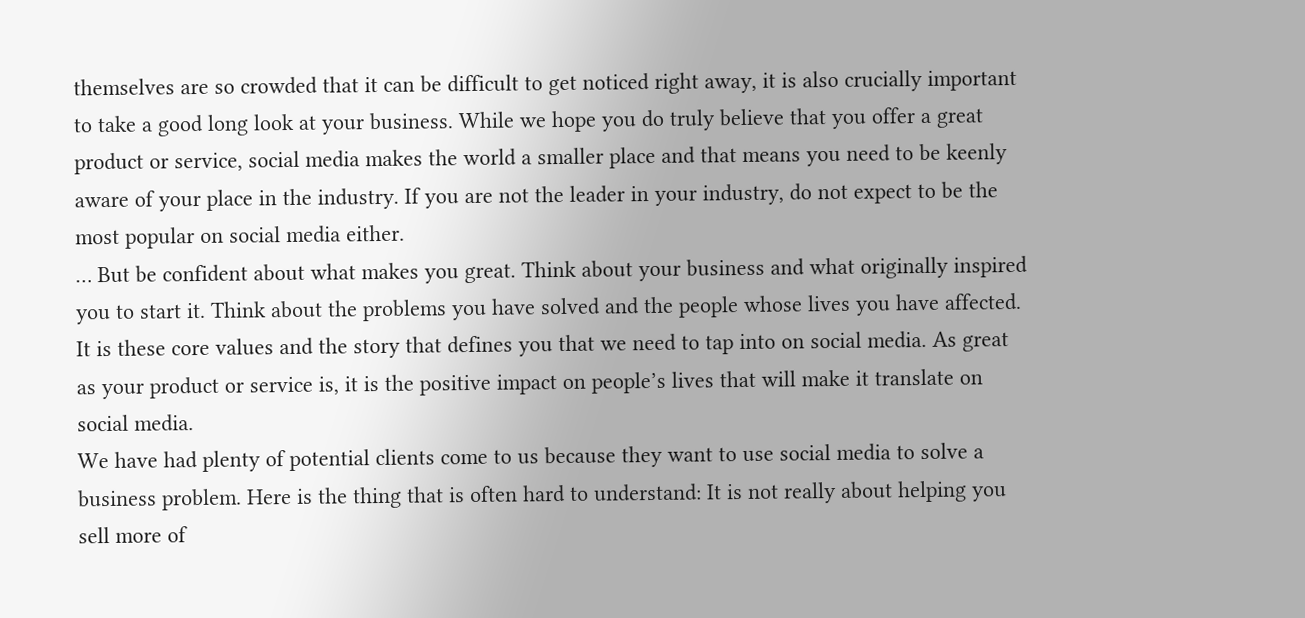themselves are so crowded that it can be difficult to get noticed right away, it is also crucially important to take a good long look at your business. While we hope you do truly believe that you offer a great product or service, social media makes the world a smaller place and that means you need to be keenly aware of your place in the industry. If you are not the leader in your industry, do not expect to be the most popular on social media either.
… But be confident about what makes you great. Think about your business and what originally inspired you to start it. Think about the problems you have solved and the people whose lives you have affected. It is these core values and the story that defines you that we need to tap into on social media. As great as your product or service is, it is the positive impact on people’s lives that will make it translate on social media.
We have had plenty of potential clients come to us because they want to use social media to solve a business problem. Here is the thing that is often hard to understand: It is not really about helping you sell more of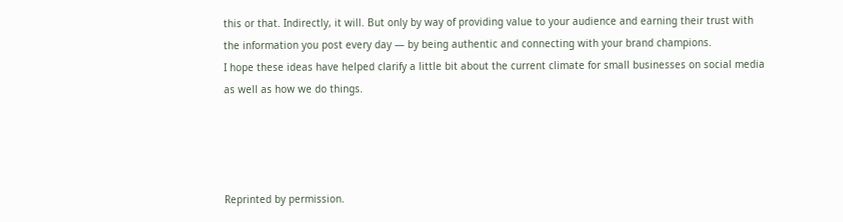this or that. Indirectly, it will. But only by way of providing value to your audience and earning their trust with the information you post every day — by being authentic and connecting with your brand champions.
I hope these ideas have helped clarify a little bit about the current climate for small businesses on social media as well as how we do things.




Reprinted by permission.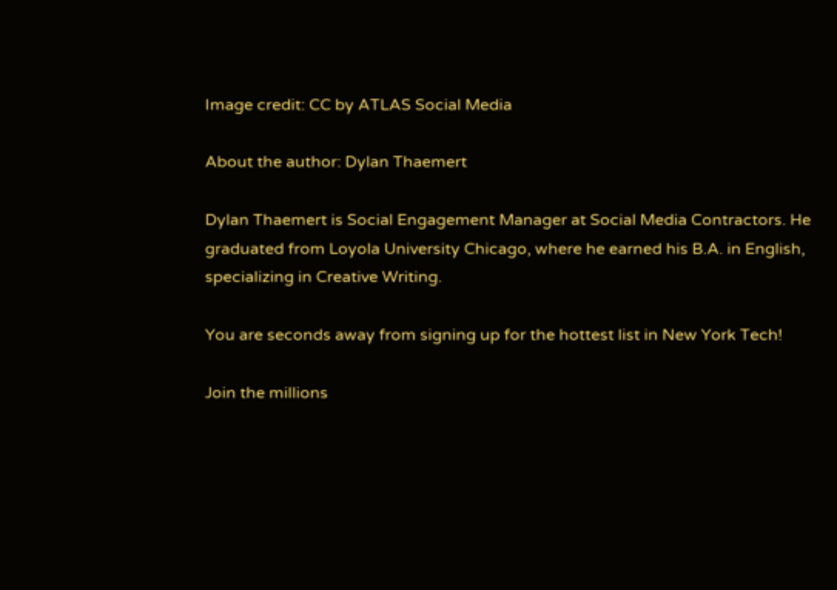Image credit: CC by ATLAS Social Media

About the author: Dylan Thaemert

Dylan Thaemert is Social Engagement Manager at Social Media Contractors. He graduated from Loyola University Chicago, where he earned his B.A. in English, specializing in Creative Writing.

You are seconds away from signing up for the hottest list in New York Tech!

Join the millions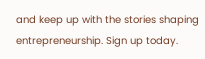and keep up with the stories shaping entrepreneurship. Sign up today.